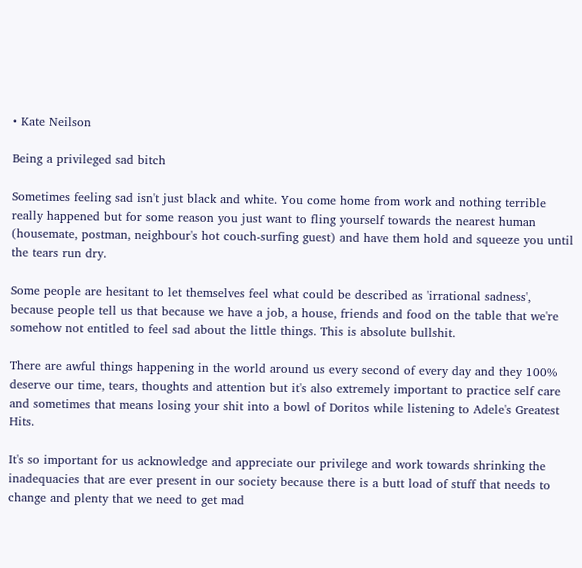• Kate Neilson

Being a privileged sad bitch

Sometimes feeling sad isn't just black and white. You come home from work and nothing terrible really happened but for some reason you just want to fling yourself towards the nearest human (housemate, postman, neighbour's hot couch-surfing guest) and have them hold and squeeze you until the tears run dry.

Some people are hesitant to let themselves feel what could be described as 'irrational sadness', because people tell us that because we have a job, a house, friends and food on the table that we're somehow not entitled to feel sad about the little things. This is absolute bullshit.

There are awful things happening in the world around us every second of every day and they 100% deserve our time, tears, thoughts and attention but it's also extremely important to practice self care and sometimes that means losing your shit into a bowl of Doritos while listening to Adele's Greatest Hits.

It's so important for us acknowledge and appreciate our privilege and work towards shrinking the inadequacies that are ever present in our society because there is a butt load of stuff that needs to change and plenty that we need to get mad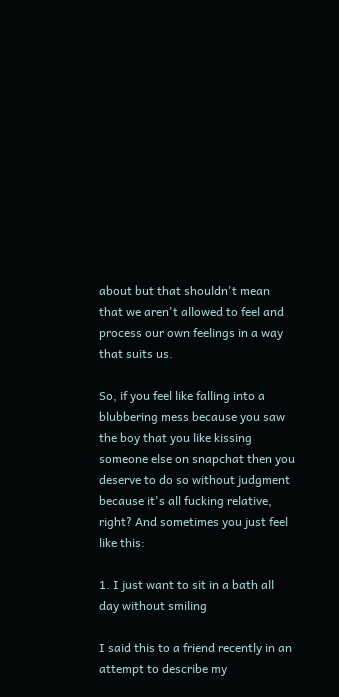about but that shouldn't mean that we aren't allowed to feel and process our own feelings in a way that suits us.

So, if you feel like falling into a blubbering mess because you saw the boy that you like kissing someone else on snapchat then you deserve to do so without judgment because it's all fucking relative, right? And sometimes you just feel like this:

1. I just want to sit in a bath all day without smiling

I said this to a friend recently in an attempt to describe my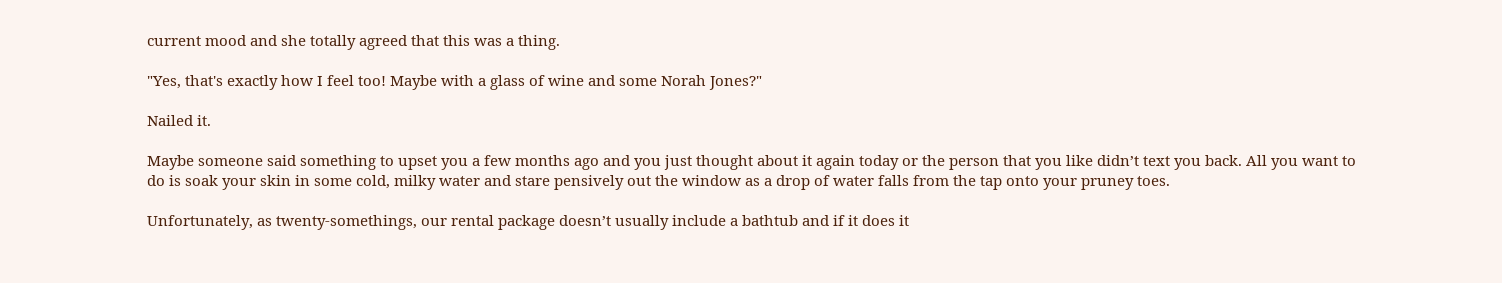current mood and she totally agreed that this was a thing.

"Yes, that's exactly how I feel too! Maybe with a glass of wine and some Norah Jones?"

Nailed it.

Maybe someone said something to upset you a few months ago and you just thought about it again today or the person that you like didn’t text you back. All you want to do is soak your skin in some cold, milky water and stare pensively out the window as a drop of water falls from the tap onto your pruney toes.

Unfortunately, as twenty-somethings, our rental package doesn’t usually include a bathtub and if it does it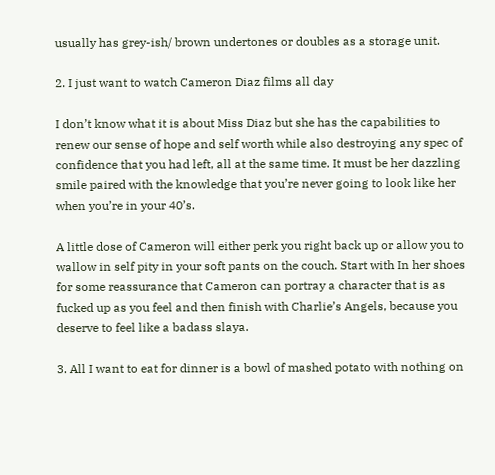usually has grey-ish/ brown undertones or doubles as a storage unit.

2. I just want to watch Cameron Diaz films all day

I don’t know what it is about Miss Diaz but she has the capabilities to renew our sense of hope and self worth while also destroying any spec of confidence that you had left, all at the same time. It must be her dazzling smile paired with the knowledge that you’re never going to look like her when you’re in your 40’s.

A little dose of Cameron will either perk you right back up or allow you to wallow in self pity in your soft pants on the couch. Start with In her shoes for some reassurance that Cameron can portray a character that is as fucked up as you feel and then finish with Charlie’s Angels, because you deserve to feel like a badass slaya.

3. All I want to eat for dinner is a bowl of mashed potato with nothing on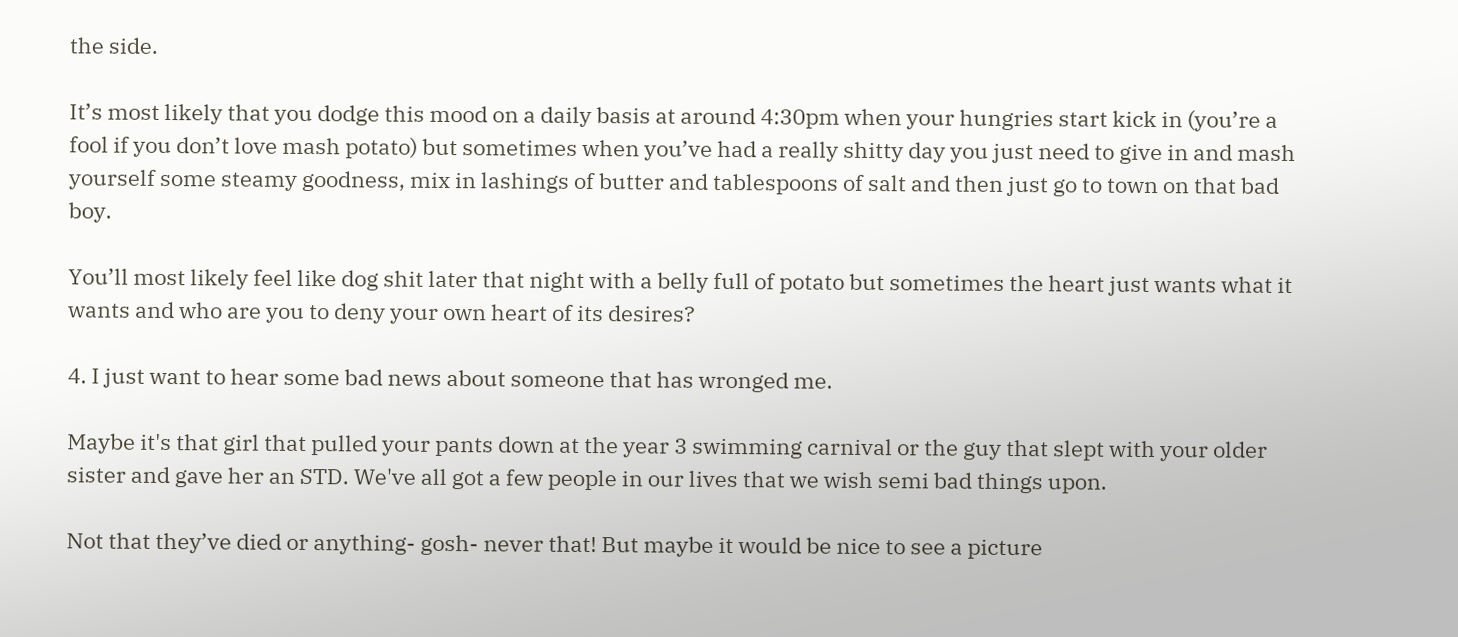the side.

It’s most likely that you dodge this mood on a daily basis at around 4:30pm when your hungries start kick in (you’re a fool if you don’t love mash potato) but sometimes when you’ve had a really shitty day you just need to give in and mash yourself some steamy goodness, mix in lashings of butter and tablespoons of salt and then just go to town on that bad boy.

You’ll most likely feel like dog shit later that night with a belly full of potato but sometimes the heart just wants what it wants and who are you to deny your own heart of its desires?

4. I just want to hear some bad news about someone that has wronged me.

Maybe it's that girl that pulled your pants down at the year 3 swimming carnival or the guy that slept with your older sister and gave her an STD. We've all got a few people in our lives that we wish semi bad things upon.

Not that they’ve died or anything- gosh- never that! But maybe it would be nice to see a picture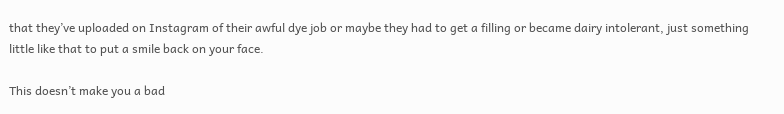that they’ve uploaded on Instagram of their awful dye job or maybe they had to get a filling or became dairy intolerant, just something little like that to put a smile back on your face.

This doesn’t make you a bad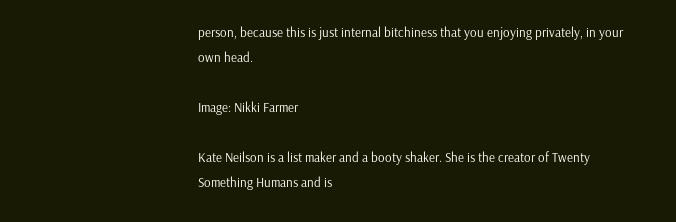person, because this is just internal bitchiness that you enjoying privately, in your own head.

Image: Nikki Farmer

Kate Neilson is a list maker and a booty shaker. She is the creator of Twenty Something Humans and is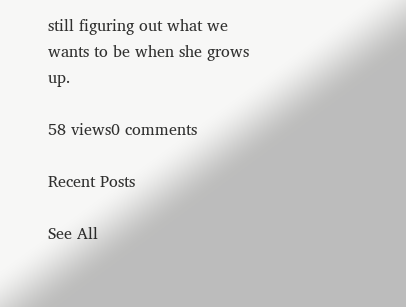still figuring out what we wants to be when she grows up.

58 views0 comments

Recent Posts

See All